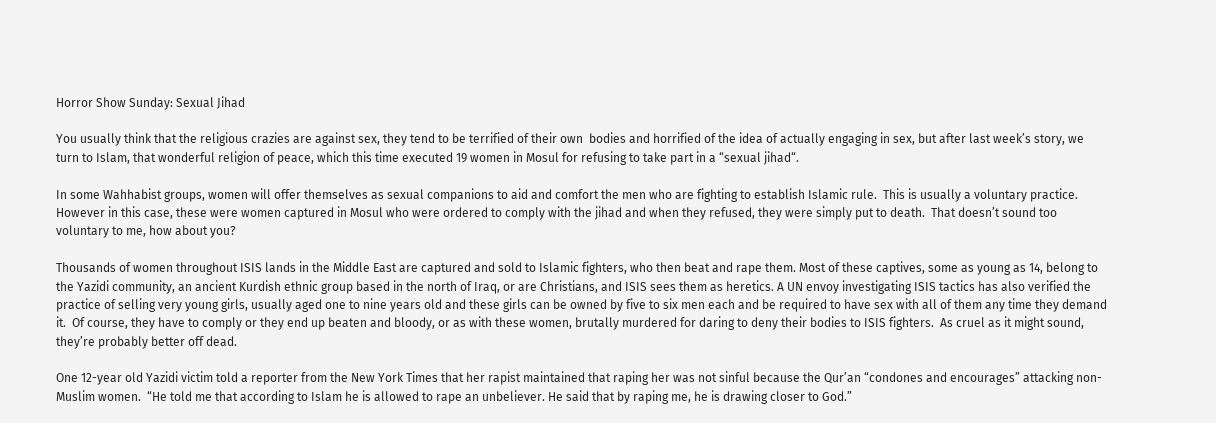Horror Show Sunday: Sexual Jihad

You usually think that the religious crazies are against sex, they tend to be terrified of their own  bodies and horrified of the idea of actually engaging in sex, but after last week’s story, we turn to Islam, that wonderful religion of peace, which this time executed 19 women in Mosul for refusing to take part in a “sexual jihad“.

In some Wahhabist groups, women will offer themselves as sexual companions to aid and comfort the men who are fighting to establish Islamic rule.  This is usually a voluntary practice.  However in this case, these were women captured in Mosul who were ordered to comply with the jihad and when they refused, they were simply put to death.  That doesn’t sound too voluntary to me, how about you?

Thousands of women throughout ISIS lands in the Middle East are captured and sold to Islamic fighters, who then beat and rape them. Most of these captives, some as young as 14, belong to the Yazidi community, an ancient Kurdish ethnic group based in the north of Iraq, or are Christians, and ISIS sees them as heretics. A UN envoy investigating ISIS tactics has also verified the practice of selling very young girls, usually aged one to nine years old and these girls can be owned by five to six men each and be required to have sex with all of them any time they demand it.  Of course, they have to comply or they end up beaten and bloody, or as with these women, brutally murdered for daring to deny their bodies to ISIS fighters.  As cruel as it might sound, they’re probably better off dead.

One 12-year old Yazidi victim told a reporter from the New York Times that her rapist maintained that raping her was not sinful because the Qur’an “condones and encourages” attacking non-Muslim women.  “He told me that according to Islam he is allowed to rape an unbeliever. He said that by raping me, he is drawing closer to God.”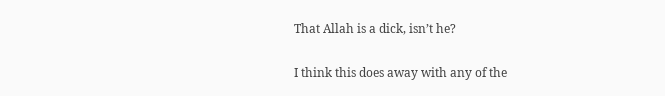That Allah is a dick, isn’t he?

I think this does away with any of the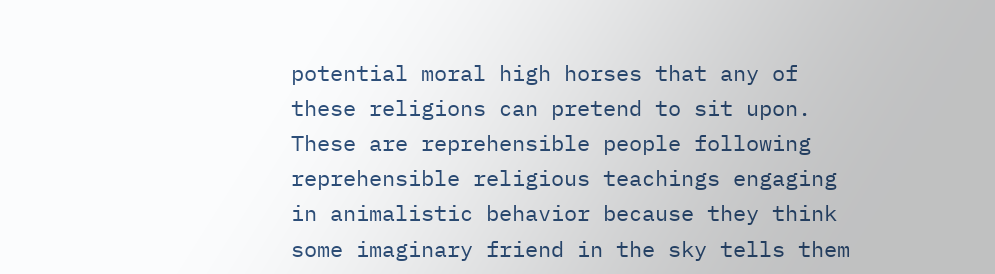potential moral high horses that any of these religions can pretend to sit upon. These are reprehensible people following reprehensible religious teachings engaging in animalistic behavior because they think some imaginary friend in the sky tells them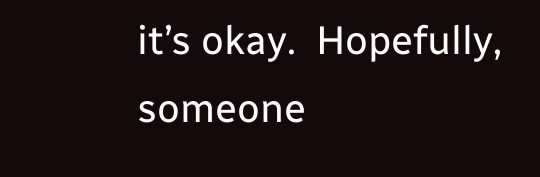it’s okay.  Hopefully, someone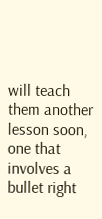will teach them another lesson soon, one that involves a bullet right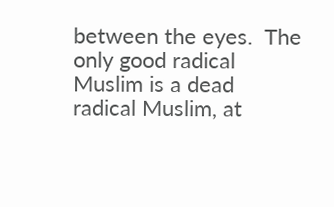between the eyes.  The only good radical Muslim is a dead radical Muslim, at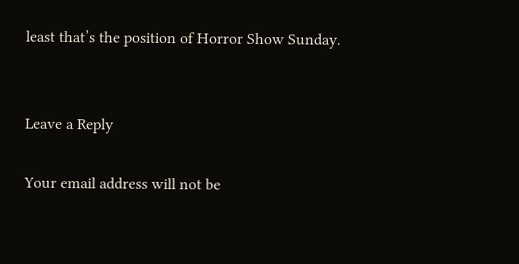least that’s the position of Horror Show Sunday.


Leave a Reply

Your email address will not be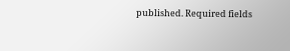published. Required fields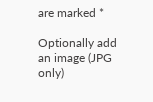are marked *

Optionally add an image (JPG only)